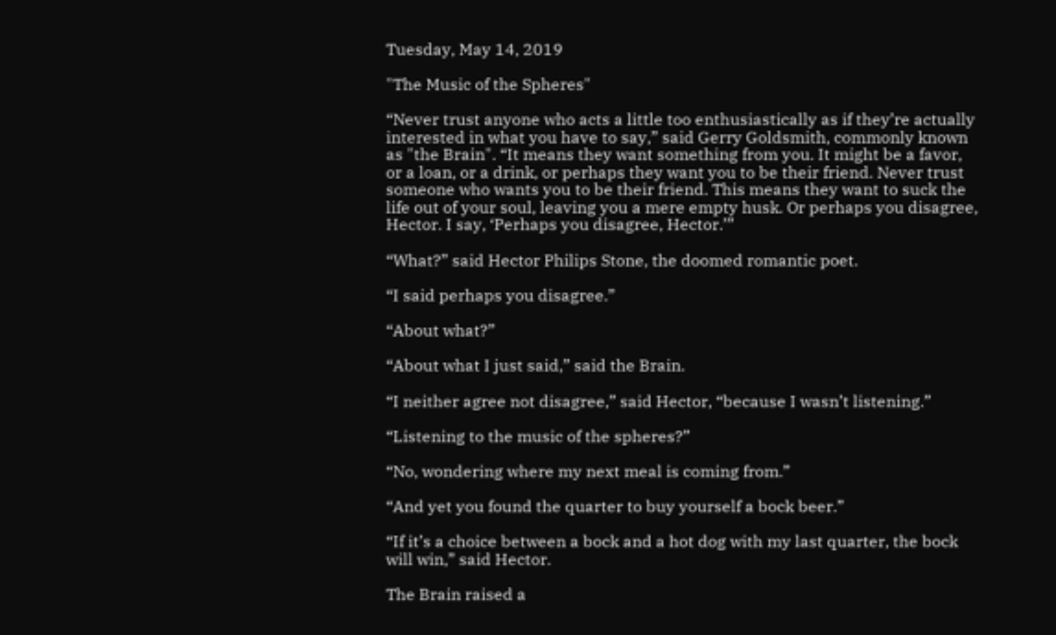Tuesday, May 14, 2019

"The Music of the Spheres"

“Never trust anyone who acts a little too enthusiastically as if they’re actually interested in what you have to say,” said Gerry Goldsmith, commonly known as "the Brain". “It means they want something from you. It might be a favor, or a loan, or a drink, or perhaps they want you to be their friend. Never trust someone who wants you to be their friend. This means they want to suck the life out of your soul, leaving you a mere empty husk. Or perhaps you disagree, Hector. I say, ‘Perhaps you disagree, Hector.’”

“What?” said Hector Philips Stone, the doomed romantic poet.

“I said perhaps you disagree.”

“About what?”

“About what I just said,” said the Brain.

“I neither agree not disagree,” said Hector, “because I wasn’t listening.”

“Listening to the music of the spheres?”

“No, wondering where my next meal is coming from.”

“And yet you found the quarter to buy yourself a bock beer.”

“If it’s a choice between a bock and a hot dog with my last quarter, the bock will win,” said Hector.

The Brain raised a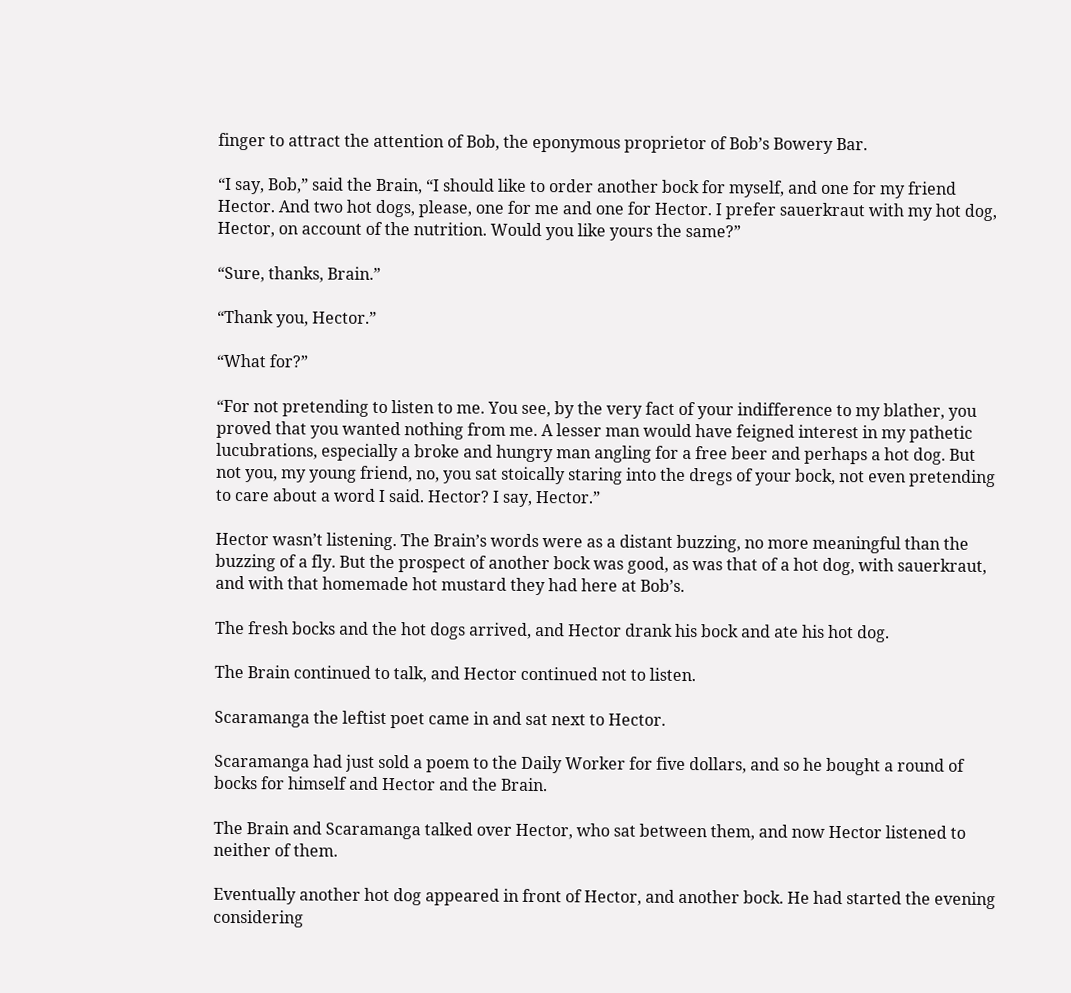finger to attract the attention of Bob, the eponymous proprietor of Bob’s Bowery Bar.

“I say, Bob,” said the Brain, “I should like to order another bock for myself, and one for my friend Hector. And two hot dogs, please, one for me and one for Hector. I prefer sauerkraut with my hot dog, Hector, on account of the nutrition. Would you like yours the same?”

“Sure, thanks, Brain.”

“Thank you, Hector.”

“What for?”

“For not pretending to listen to me. You see, by the very fact of your indifference to my blather, you proved that you wanted nothing from me. A lesser man would have feigned interest in my pathetic lucubrations, especially a broke and hungry man angling for a free beer and perhaps a hot dog. But not you, my young friend, no, you sat stoically staring into the dregs of your bock, not even pretending to care about a word I said. Hector? I say, Hector.”

Hector wasn’t listening. The Brain’s words were as a distant buzzing, no more meaningful than the buzzing of a fly. But the prospect of another bock was good, as was that of a hot dog, with sauerkraut, and with that homemade hot mustard they had here at Bob’s.

The fresh bocks and the hot dogs arrived, and Hector drank his bock and ate his hot dog.

The Brain continued to talk, and Hector continued not to listen.

Scaramanga the leftist poet came in and sat next to Hector.

Scaramanga had just sold a poem to the Daily Worker for five dollars, and so he bought a round of bocks for himself and Hector and the Brain.

The Brain and Scaramanga talked over Hector, who sat between them, and now Hector listened to neither of them.

Eventually another hot dog appeared in front of Hector, and another bock. He had started the evening considering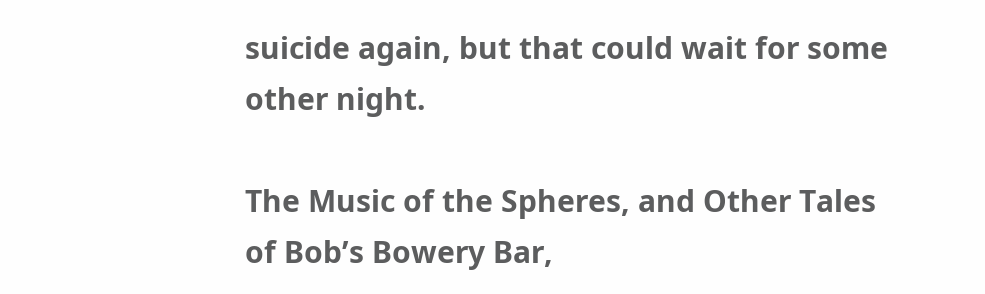suicide again, but that could wait for some other night.

The Music of the Spheres, and Other Tales of Bob’s Bowery Bar,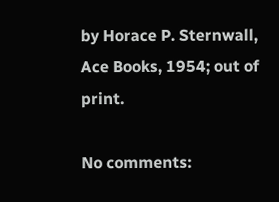by Horace P. Sternwall, Ace Books, 1954; out of print.

No comments: